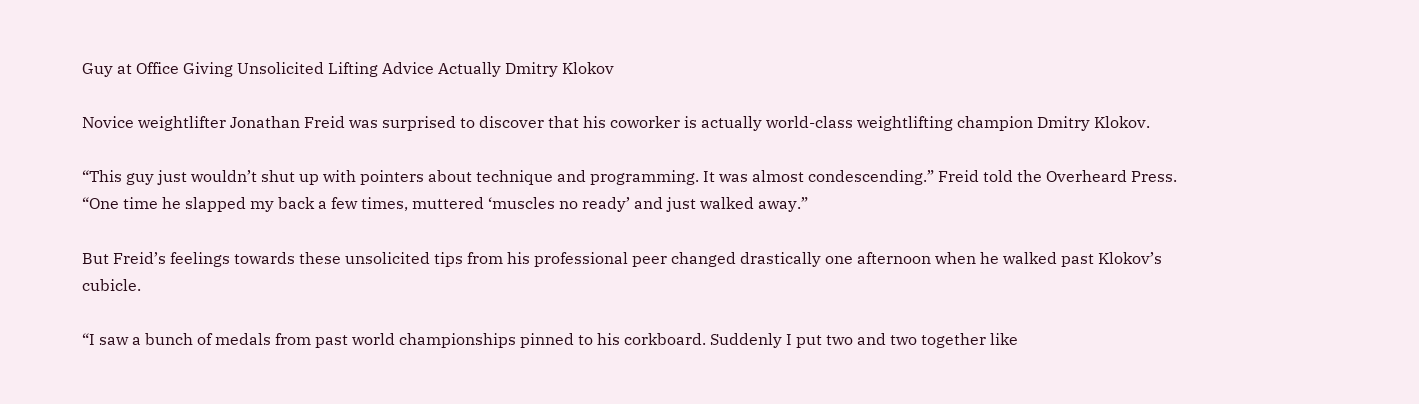Guy at Office Giving Unsolicited Lifting Advice Actually Dmitry Klokov

Novice weightlifter Jonathan Freid was surprised to discover that his coworker is actually world-class weightlifting champion Dmitry Klokov.

“This guy just wouldn’t shut up with pointers about technique and programming. It was almost condescending.” Freid told the Overheard Press. “One time he slapped my back a few times, muttered ‘muscles no ready’ and just walked away.”

But Freid’s feelings towards these unsolicited tips from his professional peer changed drastically one afternoon when he walked past Klokov’s cubicle.

“I saw a bunch of medals from past world championships pinned to his corkboard. Suddenly I put two and two together like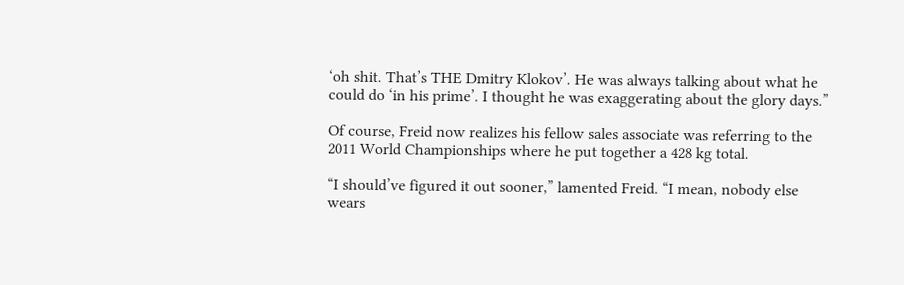‘oh shit. That’s THE Dmitry Klokov’. He was always talking about what he could do ‘in his prime’. I thought he was exaggerating about the glory days.”

Of course, Freid now realizes his fellow sales associate was referring to the 2011 World Championships where he put together a 428 kg total.

“I should’ve figured it out sooner,” lamented Freid. “I mean, nobody else wears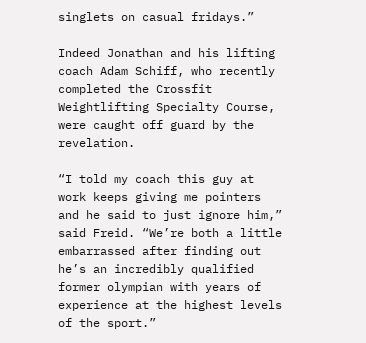singlets on casual fridays.”

Indeed Jonathan and his lifting coach Adam Schiff, who recently completed the Crossfit Weightlifting Specialty Course, were caught off guard by the revelation.

“I told my coach this guy at work keeps giving me pointers and he said to just ignore him,” said Freid. “We’re both a little embarrassed after finding out he’s an incredibly qualified former olympian with years of experience at the highest levels of the sport.”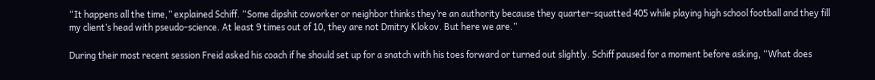“It happens all the time,” explained Schiff. “Some dipshit coworker or neighbor thinks they’re an authority because they quarter-squatted 405 while playing high school football and they fill my client’s head with pseudo-science. At least 9 times out of 10, they are not Dmitry Klokov. But here we are.”

During their most recent session Freid asked his coach if he should set up for a snatch with his toes forward or turned out slightly. Schiff paused for a moment before asking, “What does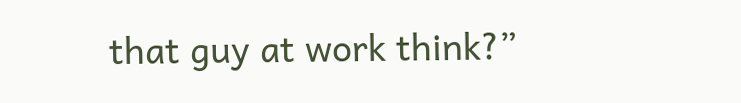that guy at work think?”